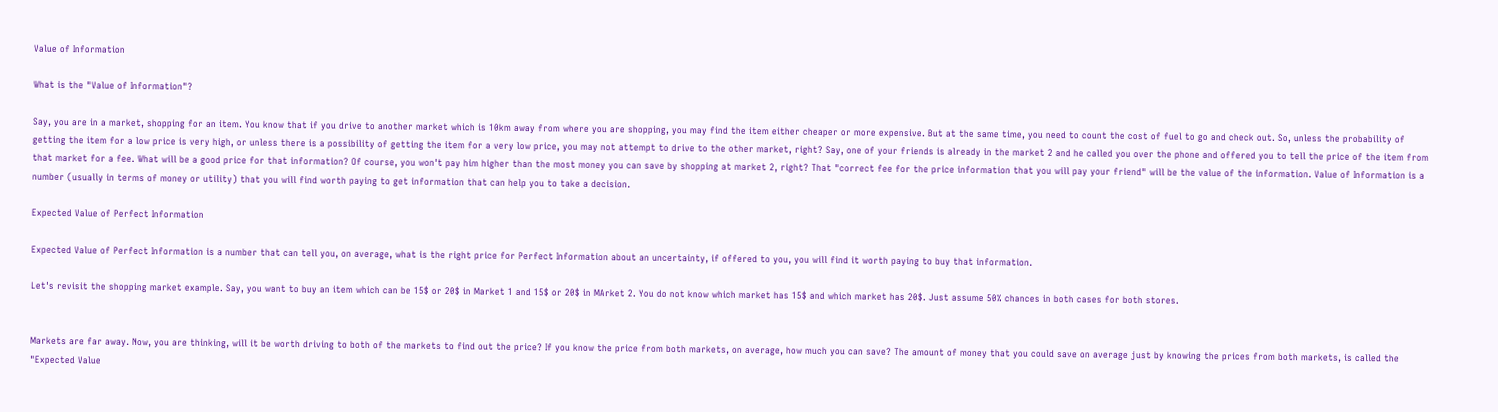Value of Information

What is the "Value of Information"?

Say, you are in a market, shopping for an item. You know that if you drive to another market which is 10km away from where you are shopping, you may find the item either cheaper or more expensive. But at the same time, you need to count the cost of fuel to go and check out. So, unless the probability of getting the item for a low price is very high, or unless there is a possibility of getting the item for a very low price, you may not attempt to drive to the other market, right? Say, one of your friends is already in the market 2 and he called you over the phone and offered you to tell the price of the item from that market for a fee. What will be a good price for that information? Of course, you won't pay him higher than the most money you can save by shopping at market 2, right? That "correct fee for the price information that you will pay your friend" will be the value of the information. Value of Information is a number (usually in terms of money or utility) that you will find worth paying to get information that can help you to take a decision.

Expected Value of Perfect Information

Expected Value of Perfect Information is a number that can tell you, on average, what is the right price for Perfect Information about an uncertainty, if offered to you, you will find it worth paying to buy that information.

Let's revisit the shopping market example. Say, you want to buy an item which can be 15$ or 20$ in Market 1 and 15$ or 20$ in MArket 2. You do not know which market has 15$ and which market has 20$. Just assume 50% chances in both cases for both stores.


Markets are far away. Now, you are thinking, will it be worth driving to both of the markets to find out the price? If you know the price from both markets, on average, how much you can save? The amount of money that you could save on average just by knowing the prices from both markets, is called the "Expected Value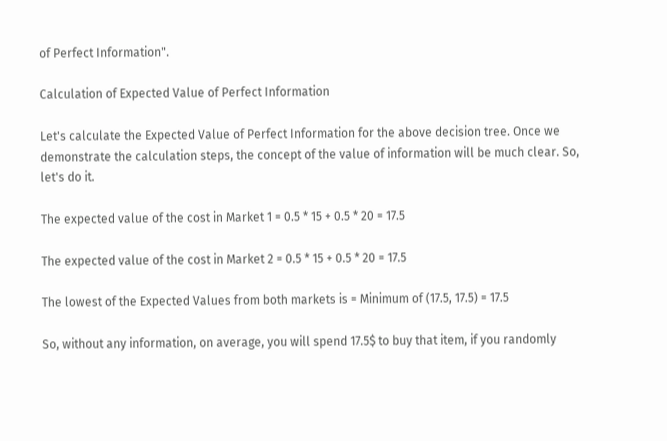of Perfect Information".

Calculation of Expected Value of Perfect Information

Let's calculate the Expected Value of Perfect Information for the above decision tree. Once we demonstrate the calculation steps, the concept of the value of information will be much clear. So, let's do it.

The expected value of the cost in Market 1 = 0.5 * 15 + 0.5 * 20 = 17.5

The expected value of the cost in Market 2 = 0.5 * 15 + 0.5 * 20 = 17.5

The lowest of the Expected Values from both markets is = Minimum of (17.5, 17.5) = 17.5

So, without any information, on average, you will spend 17.5$ to buy that item, if you randomly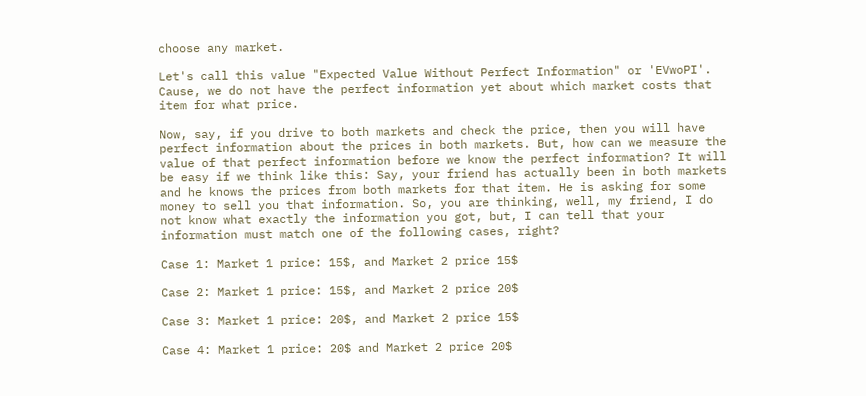choose any market.

Let's call this value "Expected Value Without Perfect Information" or 'EVwoPI'. Cause, we do not have the perfect information yet about which market costs that item for what price.

Now, say, if you drive to both markets and check the price, then you will have perfect information about the prices in both markets. But, how can we measure the value of that perfect information before we know the perfect information? It will be easy if we think like this: Say, your friend has actually been in both markets and he knows the prices from both markets for that item. He is asking for some money to sell you that information. So, you are thinking, well, my friend, I do not know what exactly the information you got, but, I can tell that your information must match one of the following cases, right?

Case 1: Market 1 price: 15$, and Market 2 price 15$

Case 2: Market 1 price: 15$, and Market 2 price 20$

Case 3: Market 1 price: 20$, and Market 2 price 15$

Case 4: Market 1 price: 20$ and Market 2 price 20$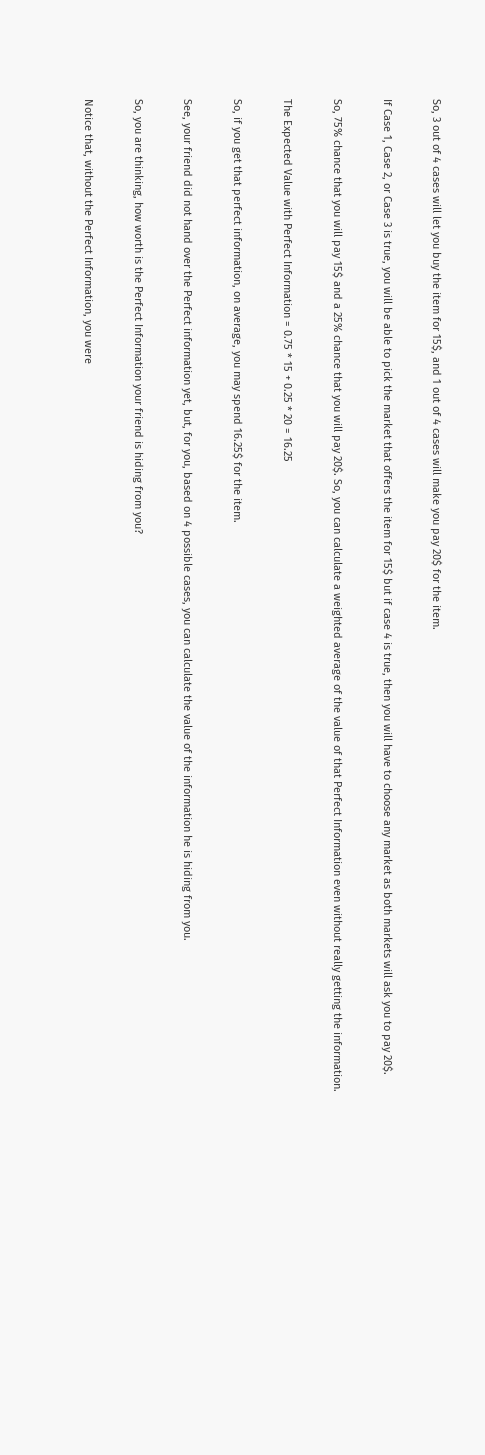So, 3 out of 4 cases will let you buy the item for 15$, and 1 out of 4 cases will make you pay 20$ for the item.

If Case 1, Case 2, or Case 3 is true, you will be able to pick the market that offers the item for 15$ but if case 4 is true, then you will have to choose any market as both markets will ask you to pay 20$.

So, 75% chance that you will pay 15$ and a 25% chance that you will pay 20$. So, you can calculate a weighted average of the value of that Perfect Information even without really getting the information.

The Expected Value with Perfect Information = 0.75 * 15 + 0.25 * 20 = 16.25

So, if you get that perfect information, on average, you may spend 16.25$ for the item.

See, your friend did not hand over the Perfect information yet, but, for you, based on 4 possible cases, you can calculate the value of the information he is hiding from you.

So, you are thinking, how worth is the Perfect Information your friend is hiding from you?

Notice that, without the Perfect Information, you were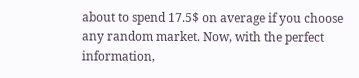about to spend 17.5$ on average if you choose any random market. Now, with the perfect information,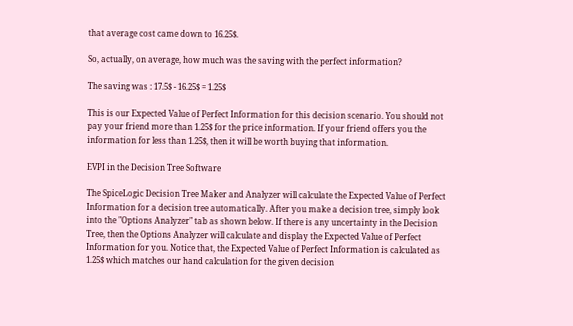that average cost came down to 16.25$.

So, actually, on average, how much was the saving with the perfect information?

The saving was : 17.5$ - 16.25$ = 1.25$

This is our Expected Value of Perfect Information for this decision scenario. You should not pay your friend more than 1.25$ for the price information. If your friend offers you the information for less than 1.25$, then it will be worth buying that information.

EVPI in the Decision Tree Software

The SpiceLogic Decision Tree Maker and Analyzer will calculate the Expected Value of Perfect Information for a decision tree automatically. After you make a decision tree, simply look into the "Options Analyzer" tab as shown below. If there is any uncertainty in the Decision Tree, then the Options Analyzer will calculate and display the Expected Value of Perfect Information for you. Notice that, the Expected Value of Perfect Information is calculated as 1.25$ which matches our hand calculation for the given decision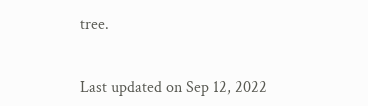tree.


Last updated on Sep 12, 2022